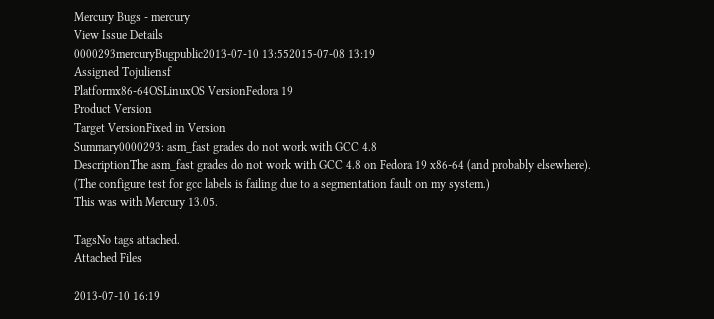Mercury Bugs - mercury
View Issue Details
0000293mercuryBugpublic2013-07-10 13:552015-07-08 13:19
Assigned Tojuliensf
Platformx86-64OSLinuxOS VersionFedora 19
Product Version
Target VersionFixed in Version
Summary0000293: asm_fast grades do not work with GCC 4.8
DescriptionThe asm_fast grades do not work with GCC 4.8 on Fedora 19 x86-64 (and probably elsewhere).
(The configure test for gcc labels is failing due to a segmentation fault on my system.)
This was with Mercury 13.05.

TagsNo tags attached.
Attached Files

2013-07-10 16:19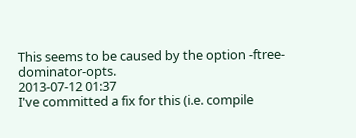This seems to be caused by the option -ftree-dominator-opts.
2013-07-12 01:37
I've committed a fix for this (i.e. compile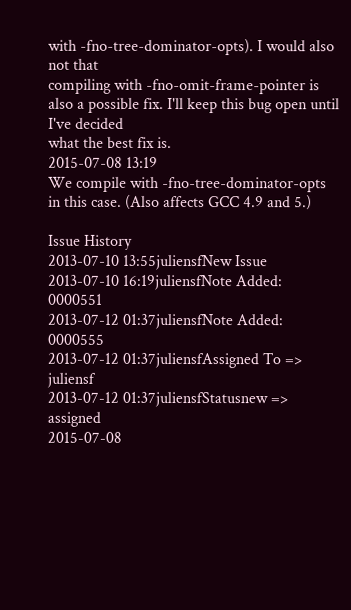with -fno-tree-dominator-opts). I would also not that
compiling with -fno-omit-frame-pointer is also a possible fix. I'll keep this bug open until I've decided
what the best fix is.
2015-07-08 13:19
We compile with -fno-tree-dominator-opts in this case. (Also affects GCC 4.9 and 5.)

Issue History
2013-07-10 13:55juliensfNew Issue
2013-07-10 16:19juliensfNote Added: 0000551
2013-07-12 01:37juliensfNote Added: 0000555
2013-07-12 01:37juliensfAssigned To => juliensf
2013-07-12 01:37juliensfStatusnew => assigned
2015-07-08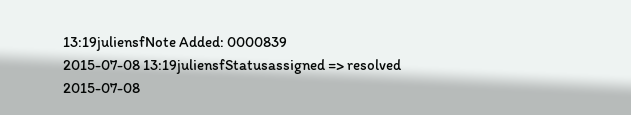13:19juliensfNote Added: 0000839
2015-07-08 13:19juliensfStatusassigned => resolved
2015-07-08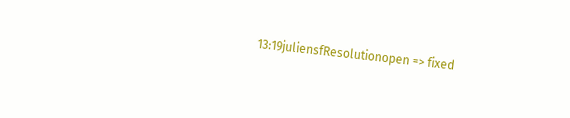13:19juliensfResolutionopen => fixed